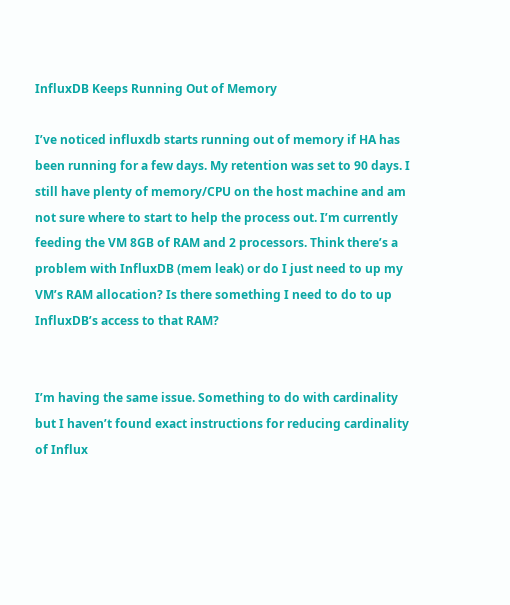InfluxDB Keeps Running Out of Memory

I’ve noticed influxdb starts running out of memory if HA has been running for a few days. My retention was set to 90 days. I still have plenty of memory/CPU on the host machine and am not sure where to start to help the process out. I’m currently feeding the VM 8GB of RAM and 2 processors. Think there’s a problem with InfluxDB (mem leak) or do I just need to up my VM’s RAM allocation? Is there something I need to do to up InfluxDB’s access to that RAM?


I’m having the same issue. Something to do with cardinality but I haven’t found exact instructions for reducing cardinality of Influx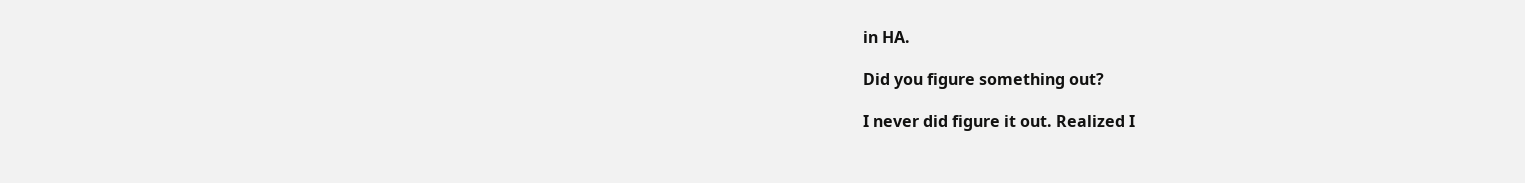in HA.

Did you figure something out?

I never did figure it out. Realized I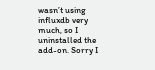wasn’t using influxdb very much, so I uninstalled the add-on. Sorry I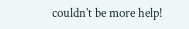couldn’t be more help!